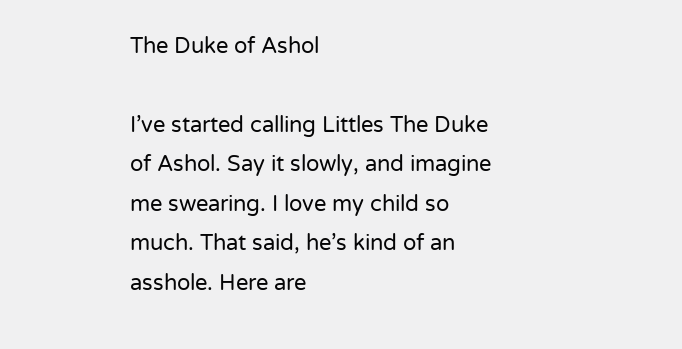The Duke of Ashol

I’ve started calling Littles The Duke of Ashol. Say it slowly, and imagine me swearing. I love my child so much. That said, he’s kind of an asshole. Here are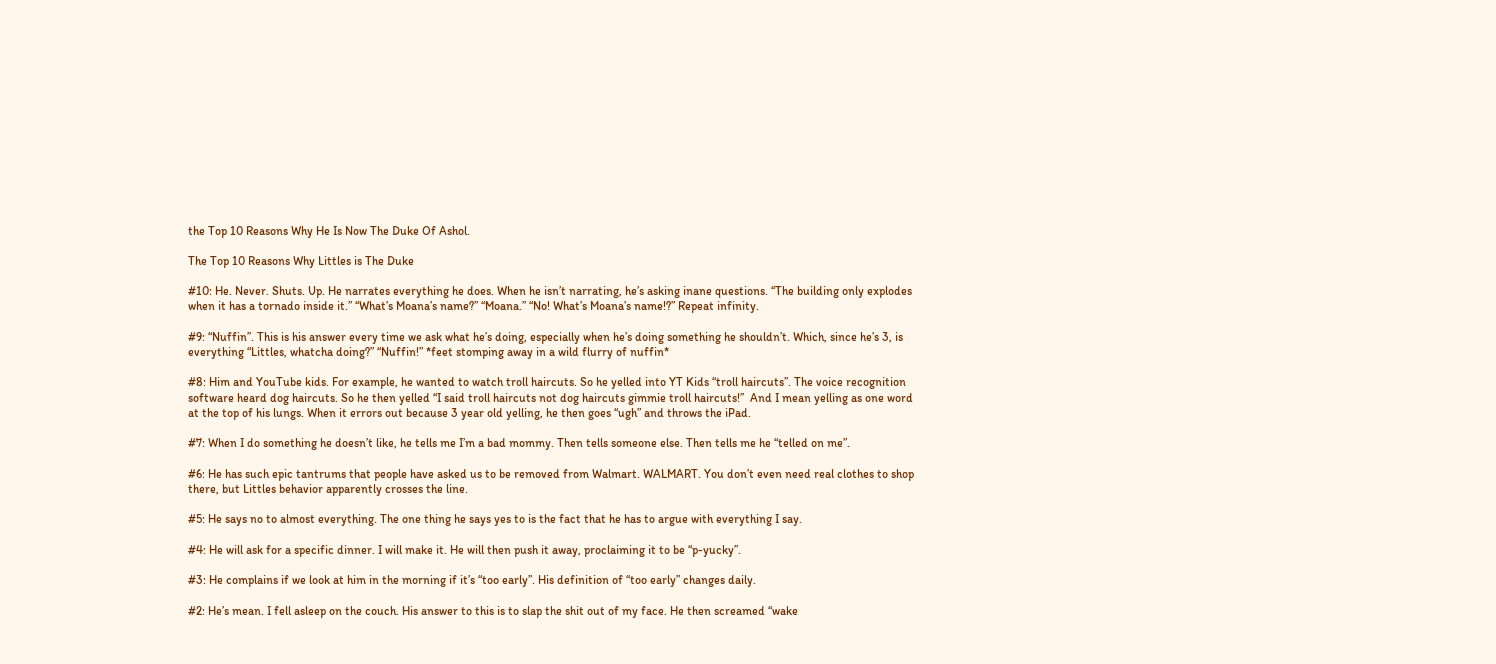the Top 10 Reasons Why He Is Now The Duke Of Ashol.

The Top 10 Reasons Why Littles is The Duke

#10: He. Never. Shuts. Up. He narrates everything he does. When he isn’t narrating, he’s asking inane questions. “The building only explodes when it has a tornado inside it.” “What’s Moana’s name?” “Moana.” “No! What’s Moana’s name!?” Repeat infinity.

#9: “Nuffin”. This is his answer every time we ask what he’s doing, especially when he’s doing something he shouldn’t. Which, since he’s 3, is everything “Littles, whatcha doing?” “Nuffin!” *feet stomping away in a wild flurry of nuffin*

#8: Him and YouTube kids. For example, he wanted to watch troll haircuts. So he yelled into YT Kids “troll haircuts”. The voice recognition software heard dog haircuts. So he then yelled “I said troll haircuts not dog haircuts gimmie troll haircuts!”  And I mean yelling as one word at the top of his lungs. When it errors out because 3 year old yelling, he then goes “ugh” and throws the iPad.

#7: When I do something he doesn’t like, he tells me I’m a bad mommy. Then tells someone else. Then tells me he “telled on me”.

#6: He has such epic tantrums that people have asked us to be removed from Walmart. WALMART. You don’t even need real clothes to shop there, but Littles behavior apparently crosses the line.

#5: He says no to almost everything. The one thing he says yes to is the fact that he has to argue with everything I say.

#4: He will ask for a specific dinner. I will make it. He will then push it away, proclaiming it to be “p-yucky”.

#3: He complains if we look at him in the morning if it’s “too early”. His definition of “too early” changes daily.

#2: He’s mean. I fell asleep on the couch. His answer to this is to slap the shit out of my face. He then screamed “wake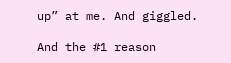up” at me. And giggled.

And the #1 reason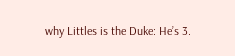why Littles is the Duke: He’s 3.